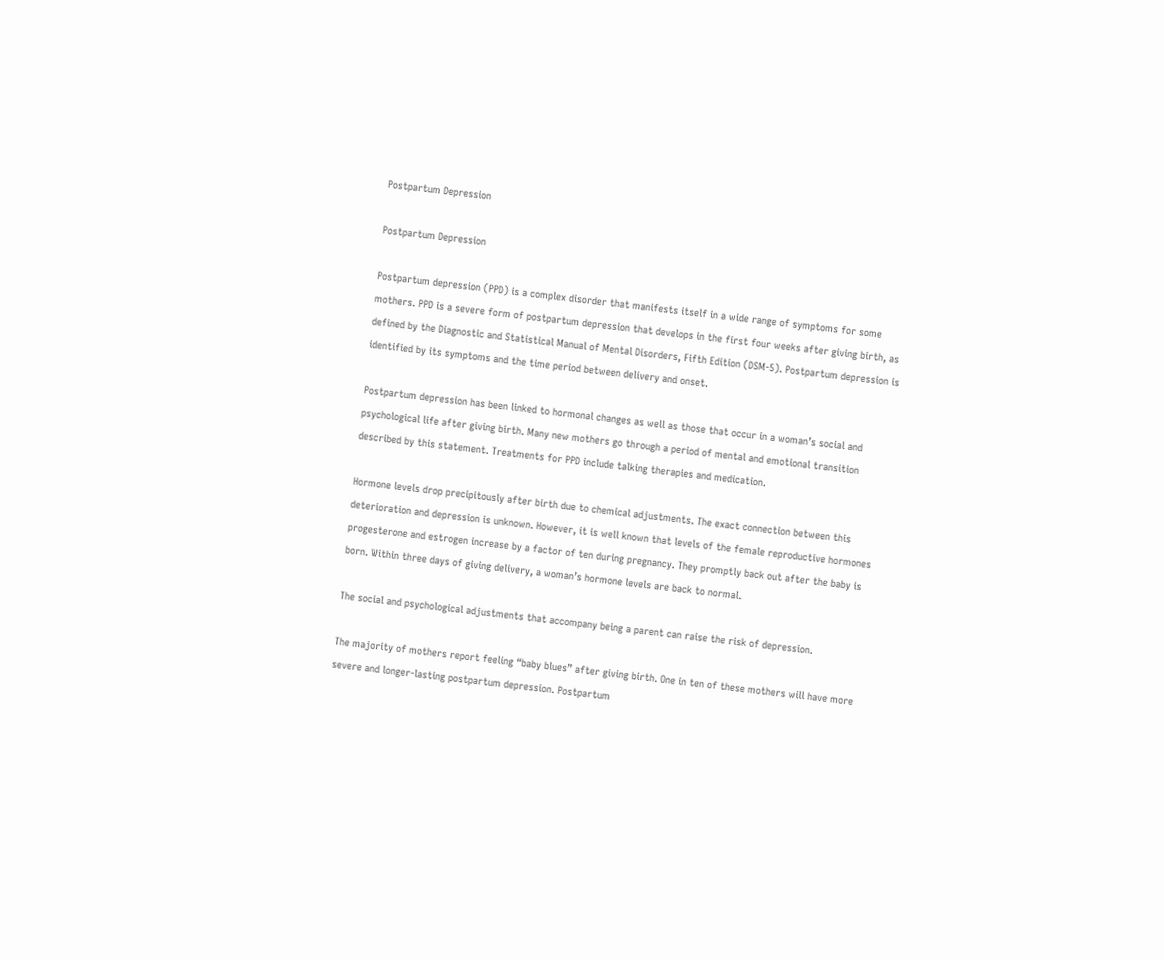Postpartum Depression

Postpartum Depression

Postpartum depression (PPD) is a complex disorder that manifests itself in a wide range of symptoms for some mothers. PPD is a severe form of postpartum depression that develops in the first four weeks after giving birth, as defined by the Diagnostic and Statistical Manual of Mental Disorders, Fifth Edition (DSM-5). Postpartum depression is identified by its symptoms and the time period between delivery and onset.

Postpartum depression has been linked to hormonal changes as well as those that occur in a woman’s social and psychological life after giving birth. Many new mothers go through a period of mental and emotional transition described by this statement. Treatments for PPD include talking therapies and medication.

Hormone levels drop precipitously after birth due to chemical adjustments. The exact connection between this deterioration and depression is unknown. However, it is well known that levels of the female reproductive hormones progesterone and estrogen increase by a factor of ten during pregnancy. They promptly back out after the baby is born. Within three days of giving delivery, a woman’s hormone levels are back to normal.

The social and psychological adjustments that accompany being a parent can raise the risk of depression.

The majority of mothers report feeling “baby blues” after giving birth. One in ten of these mothers will have more severe and longer-lasting postpartum depression. Postpartum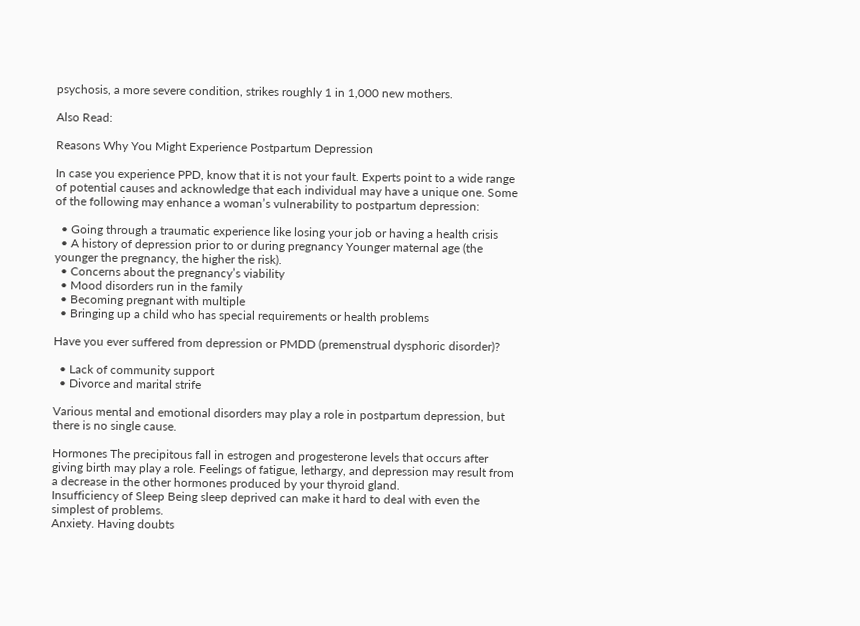psychosis, a more severe condition, strikes roughly 1 in 1,000 new mothers.

Also Read:

Reasons Why You Might Experience Postpartum Depression

In case you experience PPD, know that it is not your fault. Experts point to a wide range of potential causes and acknowledge that each individual may have a unique one. Some of the following may enhance a woman’s vulnerability to postpartum depression:

  • Going through a traumatic experience like losing your job or having a health crisis
  • A history of depression prior to or during pregnancy Younger maternal age (the younger the pregnancy, the higher the risk).
  • Concerns about the pregnancy’s viability
  • Mood disorders run in the family
  • Becoming pregnant with multiple
  • Bringing up a child who has special requirements or health problems

Have you ever suffered from depression or PMDD (premenstrual dysphoric disorder)?

  • Lack of community support
  • Divorce and marital strife

Various mental and emotional disorders may play a role in postpartum depression, but there is no single cause.

Hormones The precipitous fall in estrogen and progesterone levels that occurs after giving birth may play a role. Feelings of fatigue, lethargy, and depression may result from a decrease in the other hormones produced by your thyroid gland.
Insufficiency of Sleep Being sleep deprived can make it hard to deal with even the simplest of problems.
Anxiety. Having doubts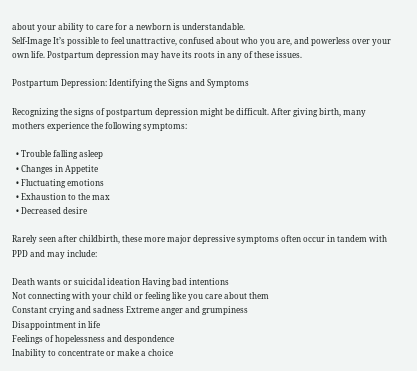about your ability to care for a newborn is understandable.
Self-Image It’s possible to feel unattractive, confused about who you are, and powerless over your own life. Postpartum depression may have its roots in any of these issues.

Postpartum Depression: Identifying the Signs and Symptoms

Recognizing the signs of postpartum depression might be difficult. After giving birth, many mothers experience the following symptoms:

  • Trouble falling asleep
  • Changes in Appetite
  • Fluctuating emotions
  • Exhaustion to the max
  • Decreased desire

Rarely seen after childbirth, these more major depressive symptoms often occur in tandem with PPD and may include:

Death wants or suicidal ideation Having bad intentions
Not connecting with your child or feeling like you care about them
Constant crying and sadness Extreme anger and grumpiness
Disappointment in life
Feelings of hopelessness and despondence
Inability to concentrate or make a choice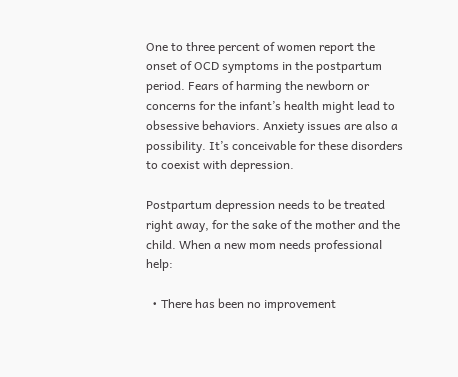One to three percent of women report the onset of OCD symptoms in the postpartum period. Fears of harming the newborn or concerns for the infant’s health might lead to obsessive behaviors. Anxiety issues are also a possibility. It’s conceivable for these disorders to coexist with depression.

Postpartum depression needs to be treated right away, for the sake of the mother and the child. When a new mom needs professional help:

  • There has been no improvement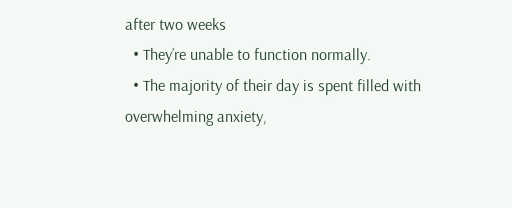after two weeks
  • They’re unable to function normally.
  • The majority of their day is spent filled with overwhelming anxiety,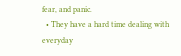fear, and panic.
  • They have a hard time dealing with everyday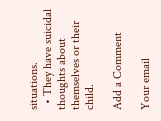situations.
  • They have suicidal thoughts about themselves or their child.

Add a Comment

Your email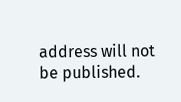address will not be published.